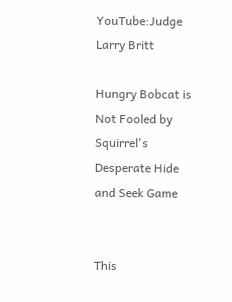YouTube:Judge Larry Britt

Hungry Bobcat is Not Fooled by Squirrel's Desperate Hide and Seek Game


This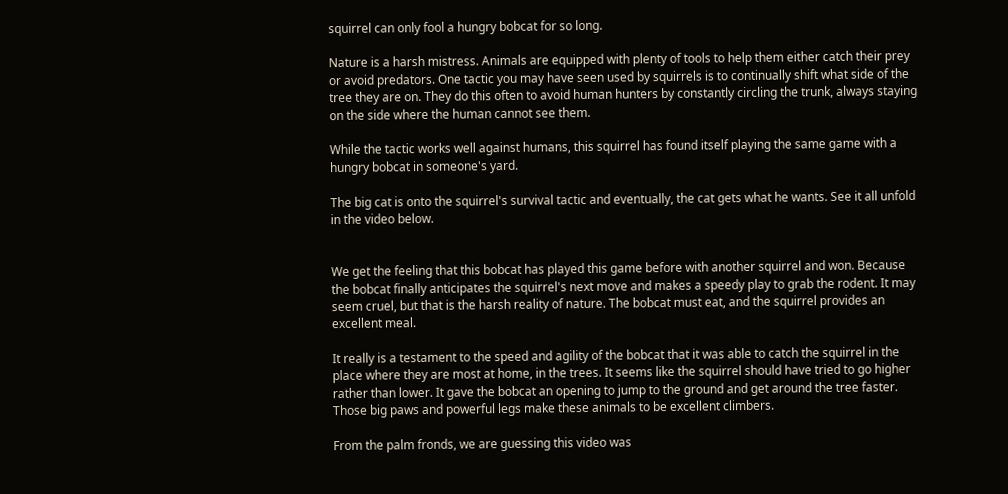squirrel can only fool a hungry bobcat for so long.

Nature is a harsh mistress. Animals are equipped with plenty of tools to help them either catch their prey or avoid predators. One tactic you may have seen used by squirrels is to continually shift what side of the tree they are on. They do this often to avoid human hunters by constantly circling the trunk, always staying on the side where the human cannot see them.

While the tactic works well against humans, this squirrel has found itself playing the same game with a hungry bobcat in someone's yard.

The big cat is onto the squirrel's survival tactic and eventually, the cat gets what he wants. See it all unfold in the video below.


We get the feeling that this bobcat has played this game before with another squirrel and won. Because the bobcat finally anticipates the squirrel's next move and makes a speedy play to grab the rodent. It may seem cruel, but that is the harsh reality of nature. The bobcat must eat, and the squirrel provides an excellent meal.

It really is a testament to the speed and agility of the bobcat that it was able to catch the squirrel in the place where they are most at home, in the trees. It seems like the squirrel should have tried to go higher rather than lower. It gave the bobcat an opening to jump to the ground and get around the tree faster. Those big paws and powerful legs make these animals to be excellent climbers.

From the palm fronds, we are guessing this video was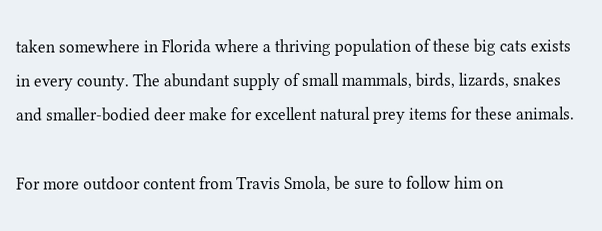taken somewhere in Florida where a thriving population of these big cats exists in every county. The abundant supply of small mammals, birds, lizards, snakes and smaller-bodied deer make for excellent natural prey items for these animals.

For more outdoor content from Travis Smola, be sure to follow him on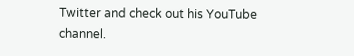Twitter and check out his YouTube channel.